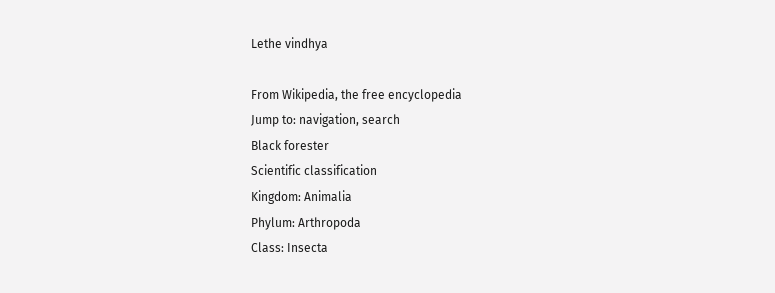Lethe vindhya

From Wikipedia, the free encyclopedia
Jump to: navigation, search
Black forester
Scientific classification
Kingdom: Animalia
Phylum: Arthropoda
Class: Insecta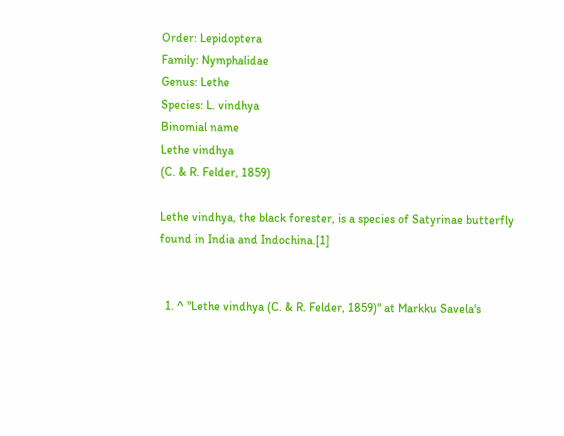Order: Lepidoptera
Family: Nymphalidae
Genus: Lethe
Species: L. vindhya
Binomial name
Lethe vindhya
(C. & R. Felder, 1859)

Lethe vindhya, the black forester, is a species of Satyrinae butterfly found in India and Indochina.[1]


  1. ^ "Lethe vindhya (C. & R. Felder, 1859)" at Markku Savela's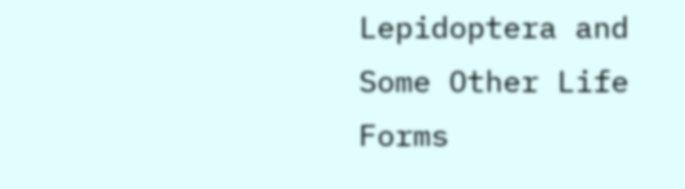Lepidoptera and Some Other Life Forms